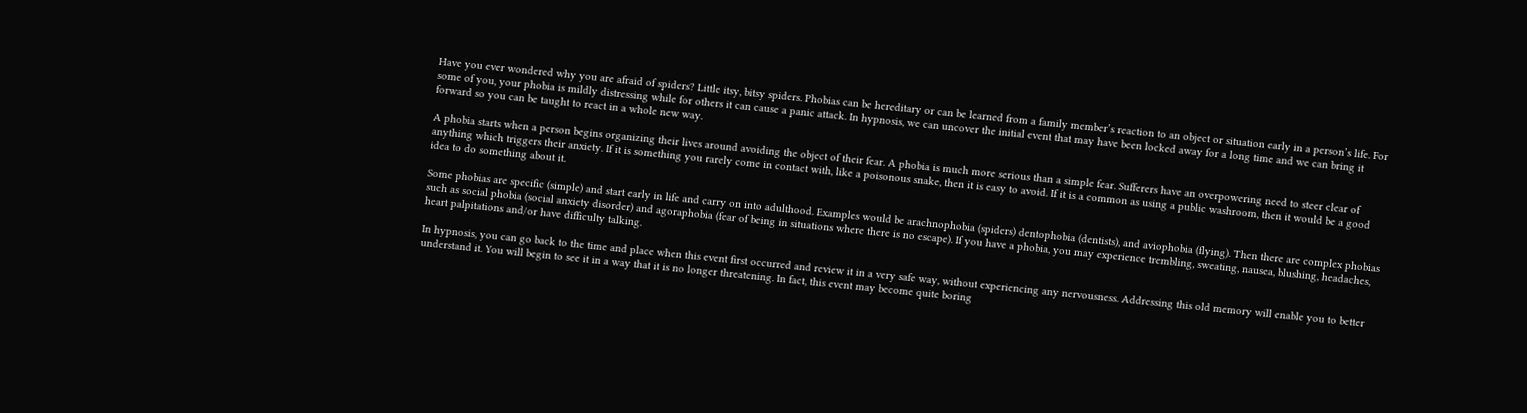Have you ever wondered why you are afraid of spiders? Little itsy, bitsy spiders. Phobias can be hereditary or can be learned from a family member’s reaction to an object or situation early in a person’s life. For some of you, your phobia is mildly distressing while for others it can cause a panic attack. In hypnosis, we can uncover the initial event that may have been locked away for a long time and we can bring it forward so you can be taught to react in a whole new way.

A phobia starts when a person begins organizing their lives around avoiding the object of their fear. A phobia is much more serious than a simple fear. Sufferers have an overpowering need to steer clear of anything which triggers their anxiety. If it is something you rarely come in contact with, like a poisonous snake, then it is easy to avoid. If it is a common as using a public washroom, then it would be a good idea to do something about it.

Some phobias are specific (simple) and start early in life and carry on into adulthood. Examples would be arachnophobia (spiders) dentophobia (dentists), and aviophobia (flying). Then there are complex phobias such as social phobia (social anxiety disorder) and agoraphobia (fear of being in situations where there is no escape). If you have a phobia, you may experience trembling, sweating, nausea, blushing, headaches, heart palpitations and/or have difficulty talking.

In hypnosis, you can go back to the time and place when this event first occurred and review it in a very safe way, without experiencing any nervousness. Addressing this old memory will enable you to better understand it. You will begin to see it in a way that it is no longer threatening. In fact, this event may become quite boring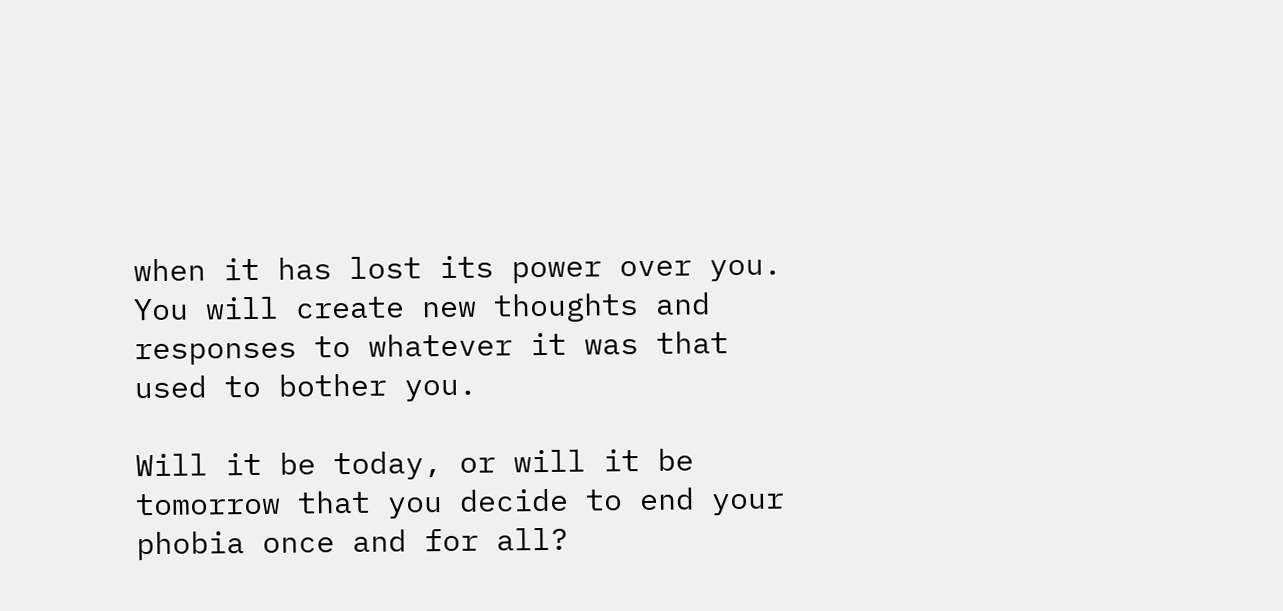when it has lost its power over you. You will create new thoughts and responses to whatever it was that used to bother you.

Will it be today, or will it be tomorrow that you decide to end your phobia once and for all?